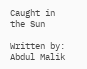Caught in the Sun

Written by: Abdul Malik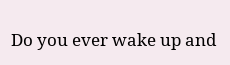Do you ever wake up and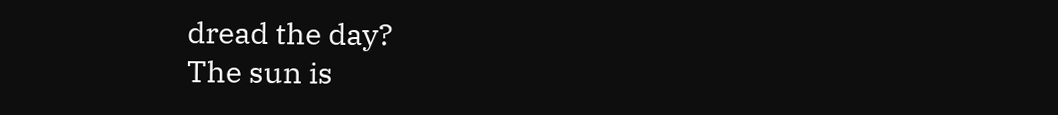dread the day?
The sun is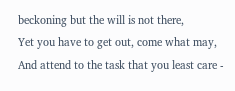beckoning but the will is not there,
Yet you have to get out, come what may,
And attend to the task that you least care -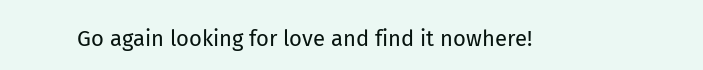Go again looking for love and find it nowhere!